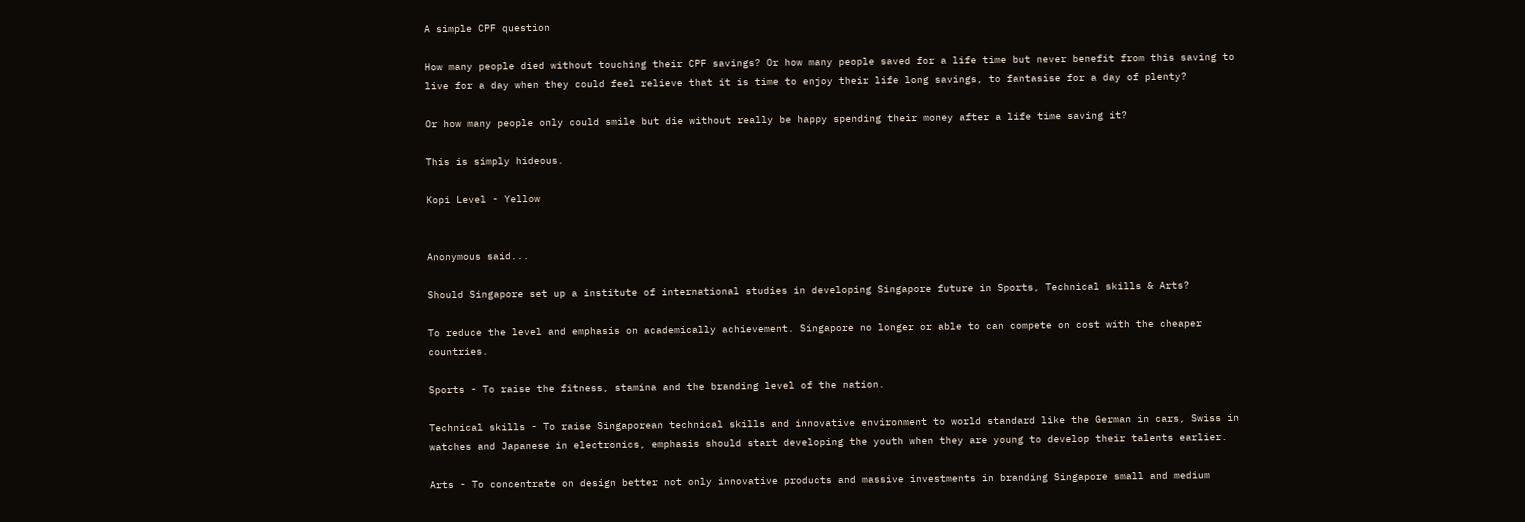A simple CPF question

How many people died without touching their CPF savings? Or how many people saved for a life time but never benefit from this saving to live for a day when they could feel relieve that it is time to enjoy their life long savings, to fantasise for a day of plenty?

Or how many people only could smile but die without really be happy spending their money after a life time saving it?

This is simply hideous.

Kopi Level - Yellow


Anonymous said...

Should Singapore set up a institute of international studies in developing Singapore future in Sports, Technical skills & Arts?

To reduce the level and emphasis on academically achievement. Singapore no longer or able to can compete on cost with the cheaper countries.

Sports - To raise the fitness, stamina and the branding level of the nation.

Technical skills - To raise Singaporean technical skills and innovative environment to world standard like the German in cars, Swiss in watches and Japanese in electronics, emphasis should start developing the youth when they are young to develop their talents earlier.

Arts - To concentrate on design better not only innovative products and massive investments in branding Singapore small and medium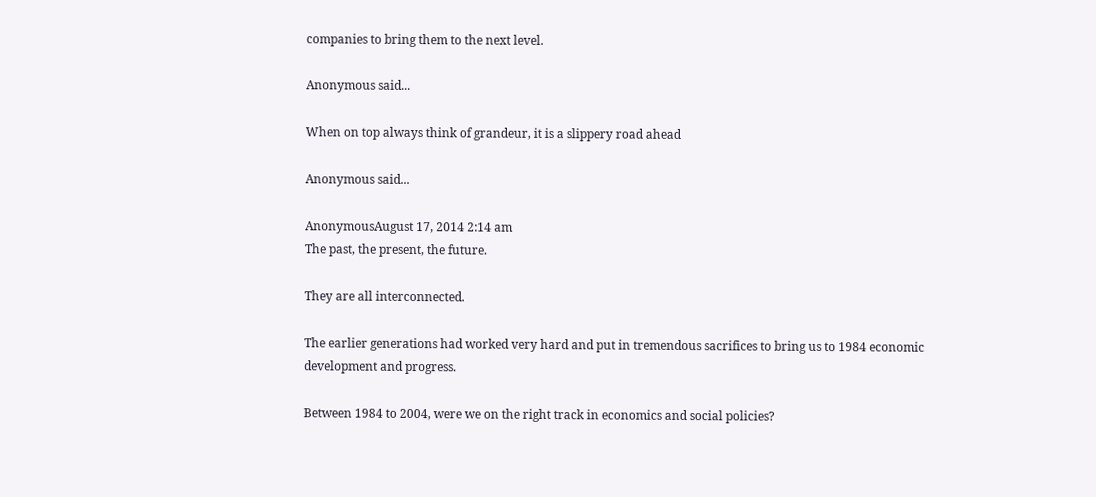companies to bring them to the next level.

Anonymous said...

When on top always think of grandeur, it is a slippery road ahead

Anonymous said...

AnonymousAugust 17, 2014 2:14 am
The past, the present, the future.

They are all interconnected.

The earlier generations had worked very hard and put in tremendous sacrifices to bring us to 1984 economic development and progress.

Between 1984 to 2004, were we on the right track in economics and social policies?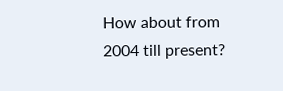How about from 2004 till present?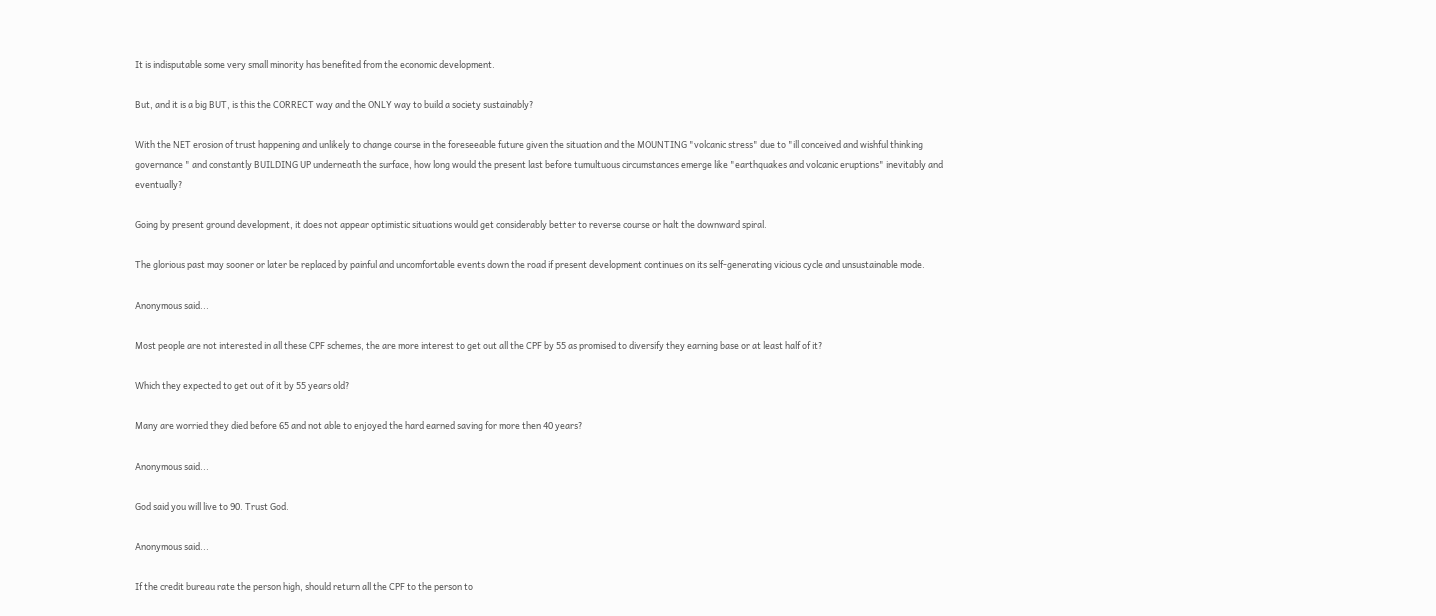It is indisputable some very small minority has benefited from the economic development.

But, and it is a big BUT, is this the CORRECT way and the ONLY way to build a society sustainably?

With the NET erosion of trust happening and unlikely to change course in the foreseeable future given the situation and the MOUNTING "volcanic stress" due to "ill conceived and wishful thinking governance " and constantly BUILDING UP underneath the surface, how long would the present last before tumultuous circumstances emerge like "earthquakes and volcanic eruptions" inevitably and eventually?

Going by present ground development, it does not appear optimistic situations would get considerably better to reverse course or halt the downward spiral.

The glorious past may sooner or later be replaced by painful and uncomfortable events down the road if present development continues on its self-generating vicious cycle and unsustainable mode.

Anonymous said...

Most people are not interested in all these CPF schemes, the are more interest to get out all the CPF by 55 as promised to diversify they earning base or at least half of it?

Which they expected to get out of it by 55 years old?

Many are worried they died before 65 and not able to enjoyed the hard earned saving for more then 40 years?

Anonymous said...

God said you will live to 90. Trust God.

Anonymous said...

If the credit bureau rate the person high, should return all the CPF to the person to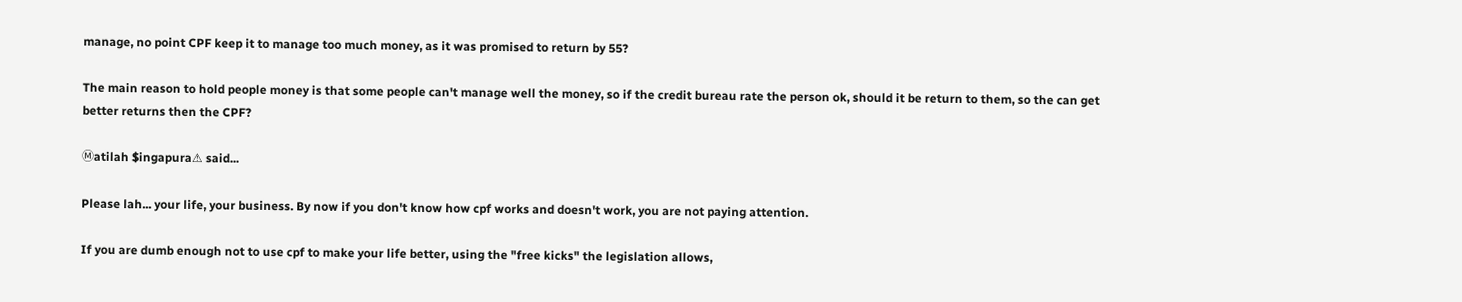manage, no point CPF keep it to manage too much money, as it was promised to return by 55?

The main reason to hold people money is that some people can't manage well the money, so if the credit bureau rate the person ok, should it be return to them, so the can get better returns then the CPF?

Ⓜatilah $ingapura⚠ said...

Please lah... your life, your business. By now if you don't know how cpf works and doesn't work, you are not paying attention.

If you are dumb enough not to use cpf to make your life better, using the "free kicks" the legislation allows,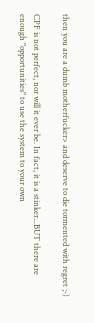then you are a dumb motherfucker> and deserve to die tormented with regret ;-)

CPF is not perfect, nor will it ever be. In fact, it is a stinker...BUT there are enough "opportunities" to use the system to your own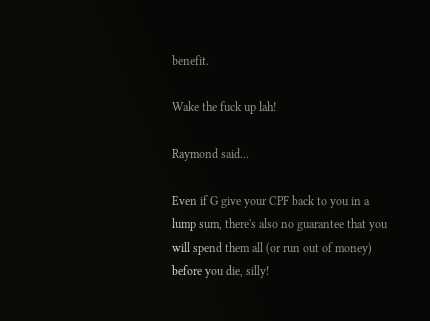benefit.

Wake the fuck up lah!

Raymond said...

Even if G give your CPF back to you in a lump sum, there's also no guarantee that you will spend them all (or run out of money) before you die, silly!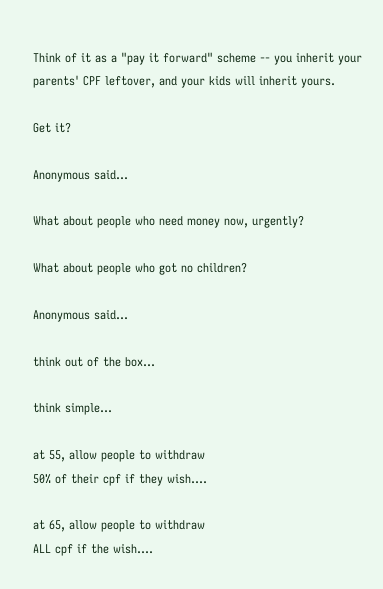Think of it as a "pay it forward" scheme -- you inherit your parents' CPF leftover, and your kids will inherit yours.

Get it?

Anonymous said...

What about people who need money now, urgently?

What about people who got no children?

Anonymous said...

think out of the box...

think simple...

at 55, allow people to withdraw
50% of their cpf if they wish....

at 65, allow people to withdraw
ALL cpf if the wish....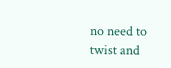no need to twist and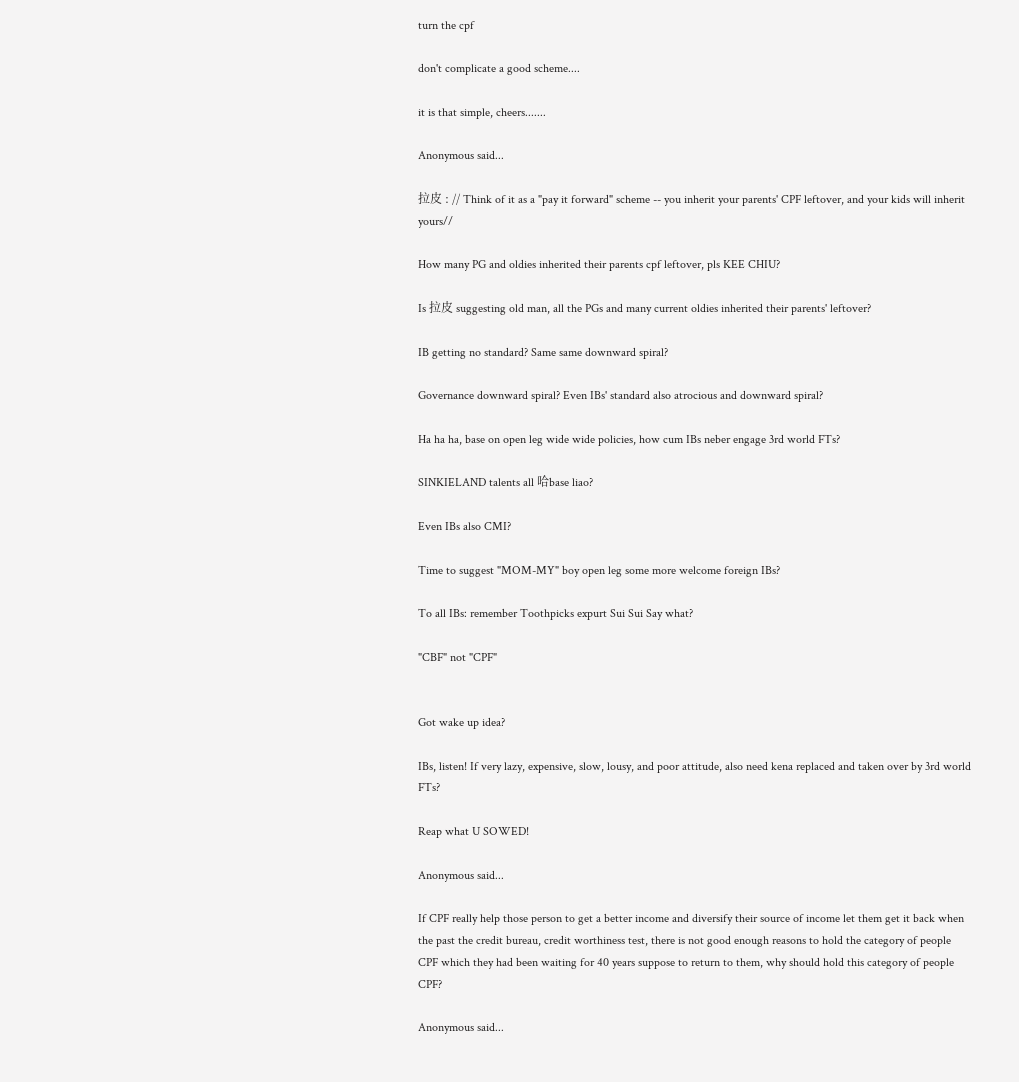turn the cpf

don't complicate a good scheme....

it is that simple, cheers.......

Anonymous said...

拉皮 : // Think of it as a "pay it forward" scheme -- you inherit your parents' CPF leftover, and your kids will inherit yours//

How many PG and oldies inherited their parents cpf leftover, pls KEE CHIU?

Is 拉皮 suggesting old man, all the PGs and many current oldies inherited their parents' leftover?

IB getting no standard? Same same downward spiral?

Governance downward spiral? Even IBs' standard also atrocious and downward spiral?

Ha ha ha, base on open leg wide wide policies, how cum IBs neber engage 3rd world FTs?

SINKIELAND talents all 哈base liao?

Even IBs also CMI?

Time to suggest "MOM-MY" boy open leg some more welcome foreign IBs?

To all IBs: remember Toothpicks expurt Sui Sui Say what?

"CBF" not "CPF"


Got wake up idea?

IBs, listen! If very lazy, expensive, slow, lousy, and poor attitude, also need kena replaced and taken over by 3rd world FTs?

Reap what U SOWED!

Anonymous said...

If CPF really help those person to get a better income and diversify their source of income let them get it back when the past the credit bureau, credit worthiness test, there is not good enough reasons to hold the category of people CPF which they had been waiting for 40 years suppose to return to them, why should hold this category of people CPF?

Anonymous said...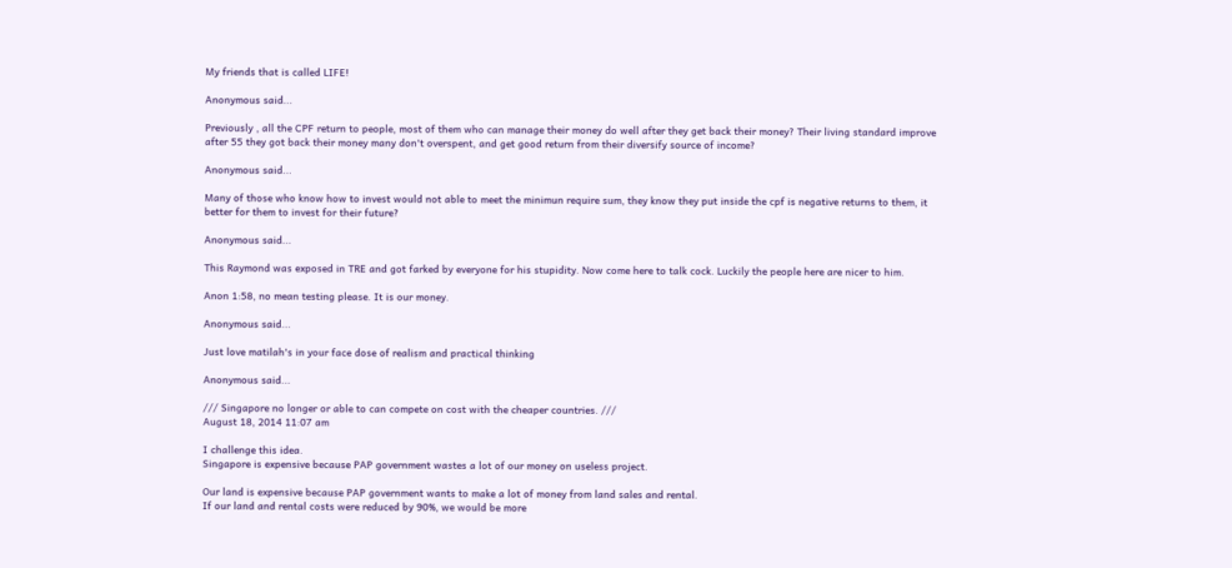My friends that is called LIFE!

Anonymous said...

Previously , all the CPF return to people, most of them who can manage their money do well after they get back their money? Their living standard improve after 55 they got back their money many don't overspent, and get good return from their diversify source of income?

Anonymous said...

Many of those who know how to invest would not able to meet the minimun require sum, they know they put inside the cpf is negative returns to them, it better for them to invest for their future?

Anonymous said...

This Raymond was exposed in TRE and got farked by everyone for his stupidity. Now come here to talk cock. Luckily the people here are nicer to him.

Anon 1:58, no mean testing please. It is our money.

Anonymous said...

Just love matilah's in your face dose of realism and practical thinking

Anonymous said...

/// Singapore no longer or able to can compete on cost with the cheaper countries. ///
August 18, 2014 11:07 am

I challenge this idea.
Singapore is expensive because PAP government wastes a lot of our money on useless project.

Our land is expensive because PAP government wants to make a lot of money from land sales and rental.
If our land and rental costs were reduced by 90%, we would be more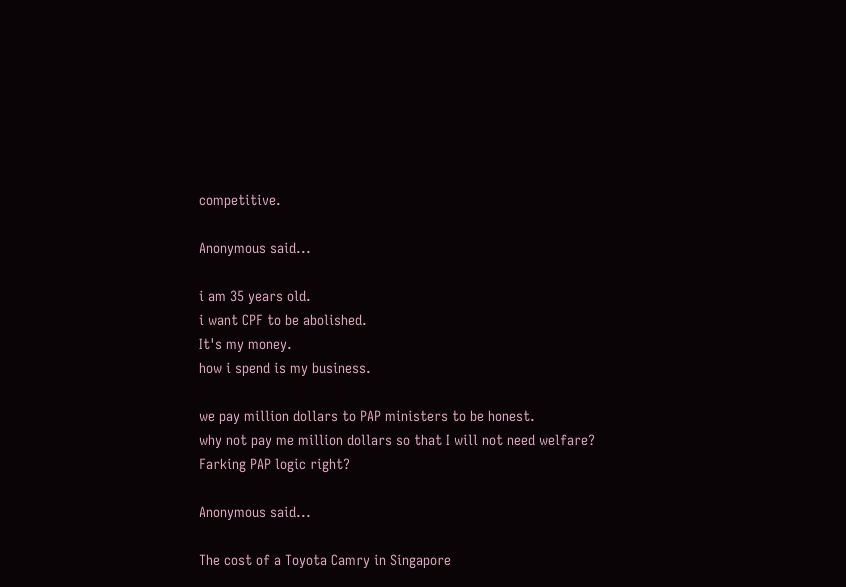competitive.

Anonymous said...

i am 35 years old.
i want CPF to be abolished.
It's my money.
how i spend is my business.

we pay million dollars to PAP ministers to be honest.
why not pay me million dollars so that I will not need welfare?
Farking PAP logic right?

Anonymous said...

The cost of a Toyota Camry in Singapore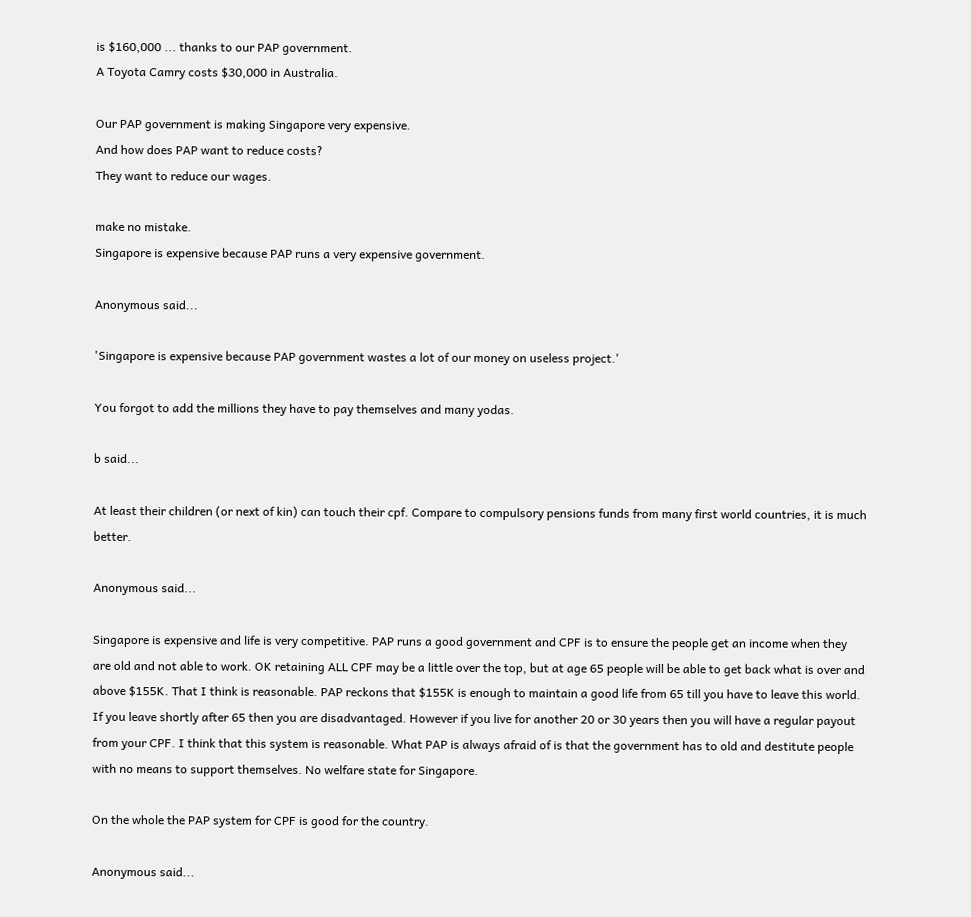is $160,000 ... thanks to our PAP government.
A Toyota Camry costs $30,000 in Australia.

Our PAP government is making Singapore very expensive.
And how does PAP want to reduce costs?
They want to reduce our wages.

make no mistake.
Singapore is expensive because PAP runs a very expensive government.

Anonymous said...

'Singapore is expensive because PAP government wastes a lot of our money on useless project.'

You forgot to add the millions they have to pay themselves and many yodas.

b said...

At least their children (or next of kin) can touch their cpf. Compare to compulsory pensions funds from many first world countries, it is much better.

Anonymous said...

Singapore is expensive and life is very competitive. PAP runs a good government and CPF is to ensure the people get an income when they are old and not able to work. OK retaining ALL CPF may be a little over the top, but at age 65 people will be able to get back what is over and above $155K. That I think is reasonable. PAP reckons that $155K is enough to maintain a good life from 65 till you have to leave this world. If you leave shortly after 65 then you are disadvantaged. However if you live for another 20 or 30 years then you will have a regular payout from your CPF. I think that this system is reasonable. What PAP is always afraid of is that the government has to old and destitute people with no means to support themselves. No welfare state for Singapore.

On the whole the PAP system for CPF is good for the country.

Anonymous said...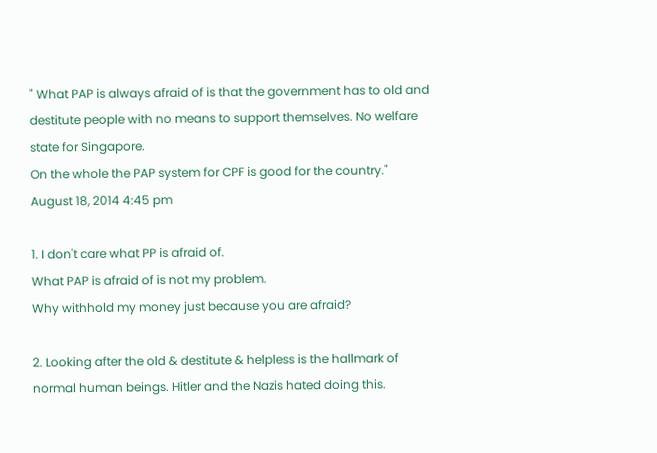" What PAP is always afraid of is that the government has to old and destitute people with no means to support themselves. No welfare state for Singapore.
On the whole the PAP system for CPF is good for the country."
August 18, 2014 4:45 pm

1. I don't care what PP is afraid of.
What PAP is afraid of is not my problem.
Why withhold my money just because you are afraid?

2. Looking after the old & destitute & helpless is the hallmark of normal human beings. Hitler and the Nazis hated doing this.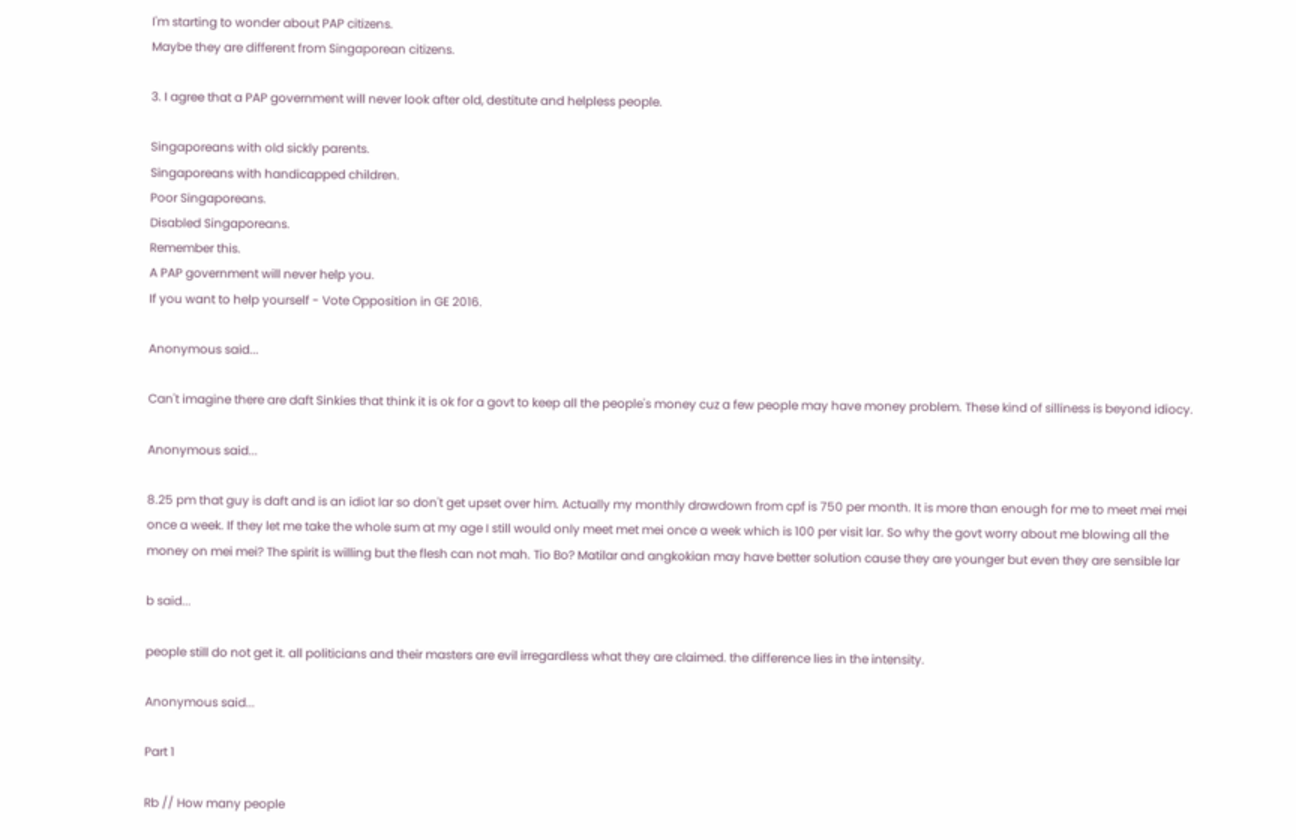I'm starting to wonder about PAP citizens.
Maybe they are different from Singaporean citizens.

3. I agree that a PAP government will never look after old, destitute and helpless people.

Singaporeans with old sickly parents.
Singaporeans with handicapped children.
Poor Singaporeans.
Disabled Singaporeans.
Remember this.
A PAP government will never help you.
If you want to help yourself - Vote Opposition in GE 2016.

Anonymous said...

Can't imagine there are daft Sinkies that think it is ok for a govt to keep all the people's money cuz a few people may have money problem. These kind of silliness is beyond idiocy.

Anonymous said...

8.25 pm that guy is daft and is an idiot lar so don't get upset over him. Actually my monthly drawdown from cpf is 750 per month. It is more than enough for me to meet mei mei once a week. If they let me take the whole sum at my age I still would only meet met mei once a week which is 100 per visit lar. So why the govt worry about me blowing all the money on mei mei? The spirit is willing but the flesh can not mah. Tio Bo? Matilar and angkokian may have better solution cause they are younger but even they are sensible lar

b said...

people still do not get it. all politicians and their masters are evil irregardless what they are claimed. the difference lies in the intensity.

Anonymous said...

Part 1

Rb // How many people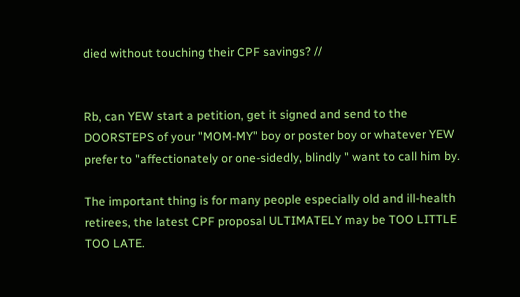died without touching their CPF savings? //


Rb, can YEW start a petition, get it signed and send to the DOORSTEPS of your "MOM-MY" boy or poster boy or whatever YEW prefer to "affectionately or one-sidedly, blindly " want to call him by.

The important thing is for many people especially old and ill-health retirees, the latest CPF proposal ULTIMATELY may be TOO LITTLE TOO LATE.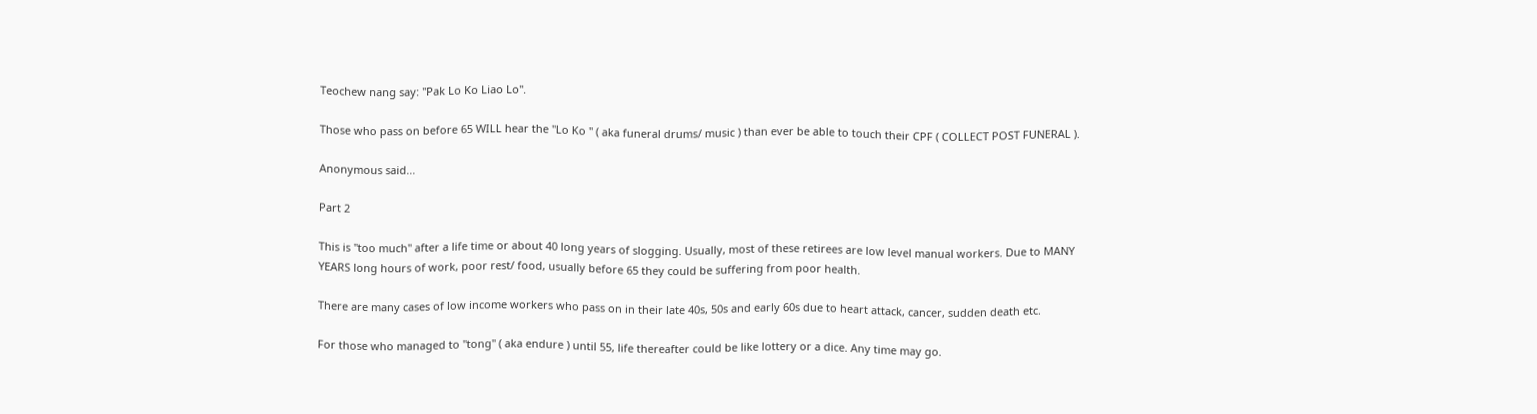Teochew nang say: "Pak Lo Ko Liao Lo".

Those who pass on before 65 WILL hear the "Lo Ko " ( aka funeral drums/ music ) than ever be able to touch their CPF ( COLLECT POST FUNERAL ).

Anonymous said...

Part 2

This is "too much" after a life time or about 40 long years of slogging. Usually, most of these retirees are low level manual workers. Due to MANY YEARS long hours of work, poor rest/ food, usually before 65 they could be suffering from poor health.

There are many cases of low income workers who pass on in their late 40s, 50s and early 60s due to heart attack, cancer, sudden death etc.

For those who managed to "tong" ( aka endure ) until 55, life thereafter could be like lottery or a dice. Any time may go.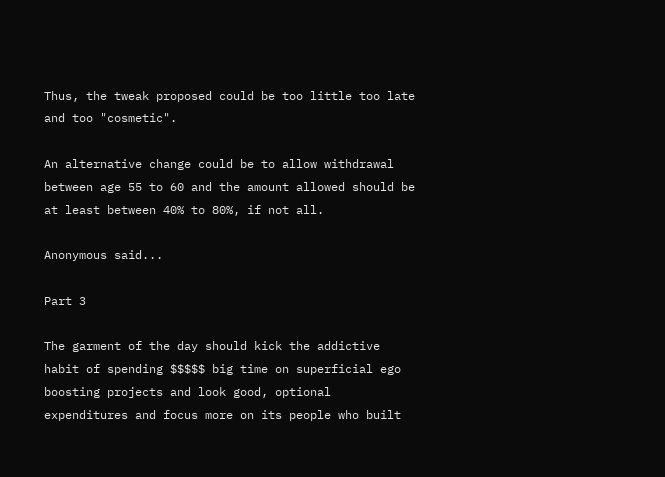Thus, the tweak proposed could be too little too late and too "cosmetic".

An alternative change could be to allow withdrawal between age 55 to 60 and the amount allowed should be at least between 40% to 80%, if not all.

Anonymous said...

Part 3

The garment of the day should kick the addictive habit of spending $$$$$ big time on superficial ego boosting projects and look good, optional expenditures and focus more on its people who built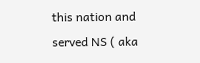this nation and served NS ( aka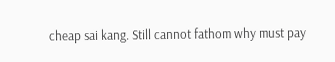cheap sai kang. Still cannot fathom why must pay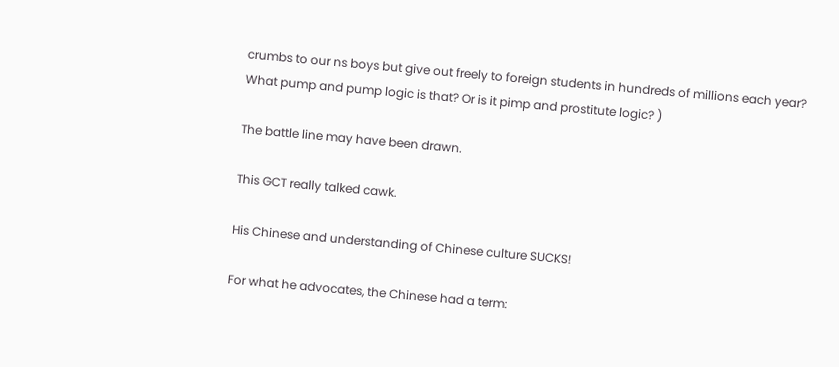crumbs to our ns boys but give out freely to foreign students in hundreds of millions each year? What pump and pump logic is that? Or is it pimp and prostitute logic? )

The battle line may have been drawn.

This GCT really talked cawk.

His Chinese and understanding of Chinese culture SUCKS!

For what he advocates, the Chinese had a term: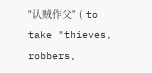"认贼作父" ( to take "thieves, robbers,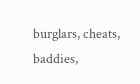burglars, cheats, baddies,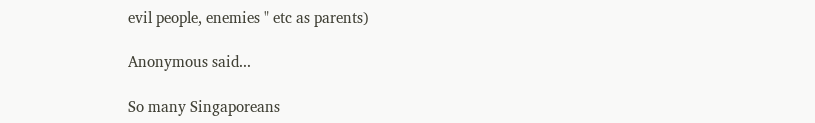evil people, enemies " etc as parents)

Anonymous said...

So many Singaporeans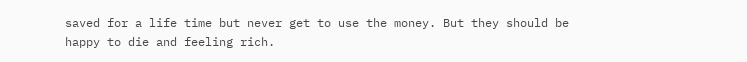saved for a life time but never get to use the money. But they should be happy to die and feeling rich.